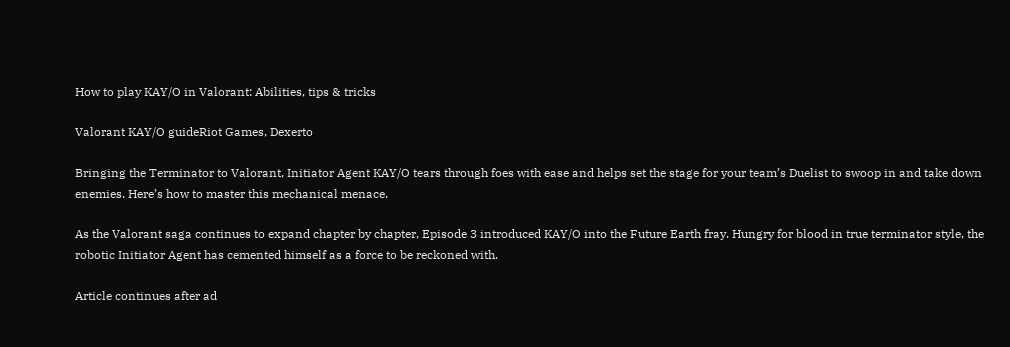How to play KAY/O in Valorant: Abilities, tips & tricks

Valorant KAY/O guideRiot Games, Dexerto

Bringing the Terminator to Valorant, Initiator Agent KAY/O tears through foes with ease and helps set the stage for your team’s Duelist to swoop in and take down enemies. Here’s how to master this mechanical menace.

As the Valorant saga continues to expand chapter by chapter, Episode 3 introduced KAY/O into the Future Earth fray. Hungry for blood in true terminator style, the robotic Initiator Agent has cemented himself as a force to be reckoned with.

Article continues after ad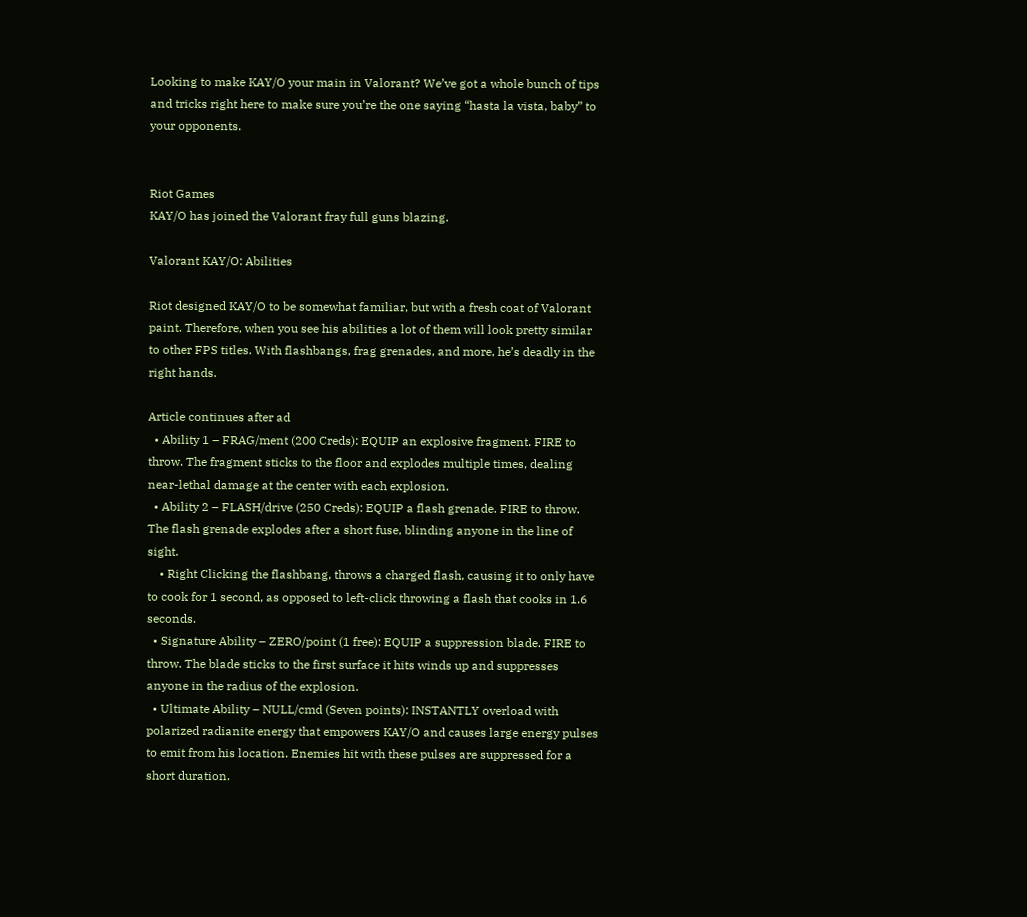Looking to make KAY/O your main in Valorant? We’ve got a whole bunch of tips and tricks right here to make sure you’re the one saying “hasta la vista, baby” to your opponents.


Riot Games
KAY/O has joined the Valorant fray full guns blazing.

Valorant KAY/O: Abilities

Riot designed KAY/O to be somewhat familiar, but with a fresh coat of Valorant paint. Therefore, when you see his abilities a lot of them will look pretty similar to other FPS titles. With flashbangs, frag grenades, and more, he’s deadly in the right hands.

Article continues after ad
  • Ability 1 – FRAG/ment (200 Creds): EQUIP an explosive fragment. FIRE to throw. The fragment sticks to the floor and explodes multiple times, dealing near-lethal damage at the center with each explosion.
  • Ability 2 – FLASH/drive (250 Creds): EQUIP a flash grenade. FIRE to throw. The flash grenade explodes after a short fuse, blinding anyone in the line of sight.
    • Right Clicking the flashbang, throws a charged flash, causing it to only have to cook for 1 second, as opposed to left-click throwing a flash that cooks in 1.6 seconds.
  • Signature Ability – ZERO/point (1 free): EQUIP a suppression blade. FIRE to throw. The blade sticks to the first surface it hits winds up and suppresses anyone in the radius of the explosion.
  • Ultimate Ability – NULL/cmd (Seven points): INSTANTLY overload with polarized radianite energy that empowers KAY/O and causes large energy pulses to emit from his location. Enemies hit with these pulses are suppressed for a short duration.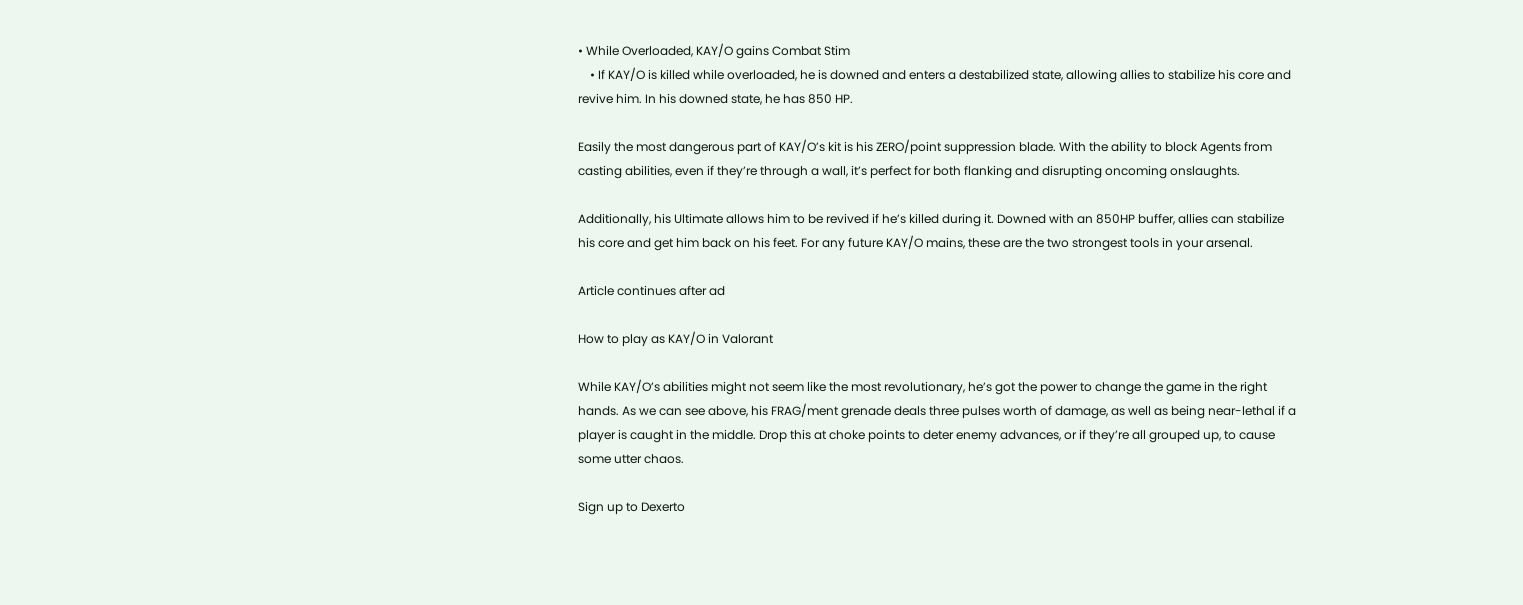• While Overloaded, KAY/O gains Combat Stim
    • If KAY/O is killed while overloaded, he is downed and enters a destabilized state, allowing allies to stabilize his core and revive him. In his downed state, he has 850 HP.

Easily the most dangerous part of KAY/O’s kit is his ZERO/point suppression blade. With the ability to block Agents from casting abilities, even if they’re through a wall, it’s perfect for both flanking and disrupting oncoming onslaughts.

Additionally, his Ultimate allows him to be revived if he’s killed during it. Downed with an 850HP buffer, allies can stabilize his core and get him back on his feet. For any future KAY/O mains, these are the two strongest tools in your arsenal.

Article continues after ad

How to play as KAY/O in Valorant

While KAY/O’s abilities might not seem like the most revolutionary, he’s got the power to change the game in the right hands. As we can see above, his FRAG/ment grenade deals three pulses worth of damage, as well as being near-lethal if a player is caught in the middle. Drop this at choke points to deter enemy advances, or if they’re all grouped up, to cause some utter chaos.

Sign up to Dexerto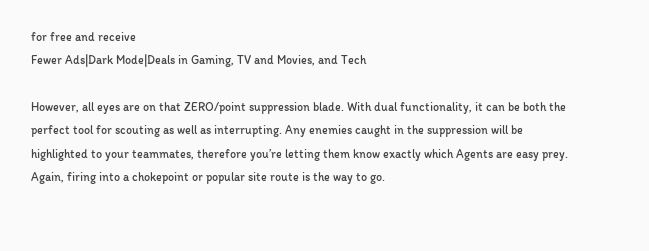for free and receive
Fewer Ads|Dark Mode|Deals in Gaming, TV and Movies, and Tech

However, all eyes are on that ZERO/point suppression blade. With dual functionality, it can be both the perfect tool for scouting as well as interrupting. Any enemies caught in the suppression will be highlighted to your teammates, therefore you’re letting them know exactly which Agents are easy prey. Again, firing into a chokepoint or popular site route is the way to go.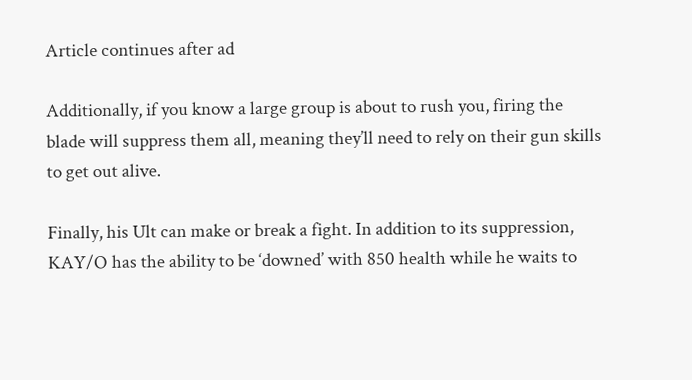Article continues after ad

Additionally, if you know a large group is about to rush you, firing the blade will suppress them all, meaning they’ll need to rely on their gun skills to get out alive.

Finally, his Ult can make or break a fight. In addition to its suppression, KAY/O has the ability to be ‘downed’ with 850 health while he waits to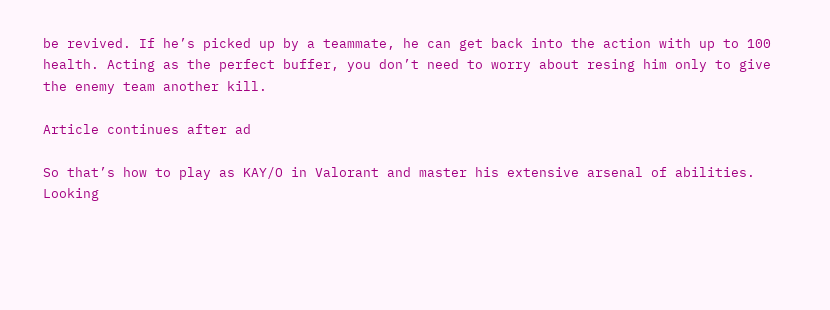be revived. If he’s picked up by a teammate, he can get back into the action with up to 100 health. Acting as the perfect buffer, you don’t need to worry about resing him only to give the enemy team another kill.

Article continues after ad

So that’s how to play as KAY/O in Valorant and master his extensive arsenal of abilities. Looking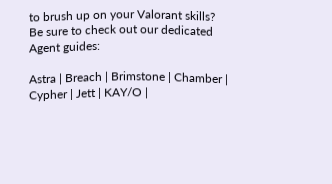to brush up on your Valorant skills? Be sure to check out our dedicated Agent guides:

Astra | Breach | Brimstone | Chamber | Cypher | Jett | KAY/O |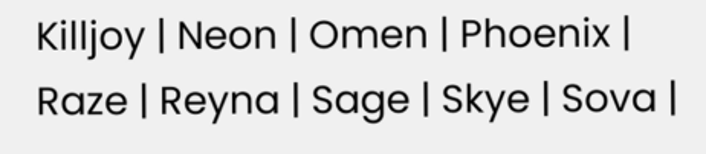Killjoy | Neon | Omen | Phoenix | Raze | Reyna | Sage | Skye | Sova |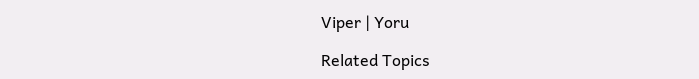Viper | Yoru

Related Topics